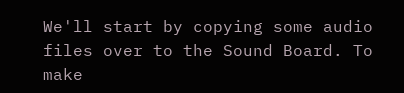We'll start by copying some audio files over to the Sound Board. To make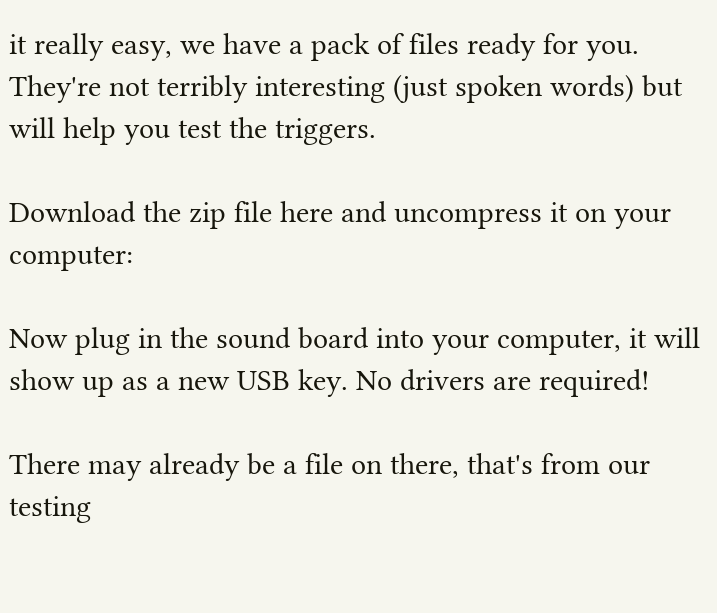it really easy, we have a pack of files ready for you. They're not terribly interesting (just spoken words) but will help you test the triggers.

Download the zip file here and uncompress it on your computer:

Now plug in the sound board into your computer, it will show up as a new USB key. No drivers are required!

There may already be a file on there, that's from our testing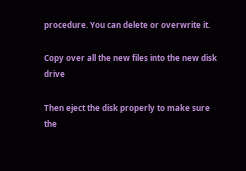procedure. You can delete or overwrite it.

Copy over all the new files into the new disk drive

Then eject the disk properly to make sure the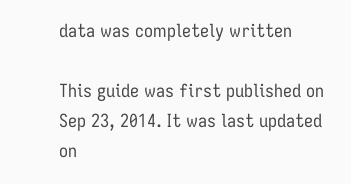data was completely written

This guide was first published on Sep 23, 2014. It was last updated on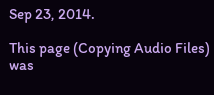Sep 23, 2014.

This page (Copying Audio Files) was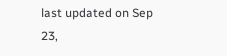last updated on Sep 23,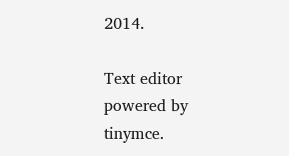2014.

Text editor powered by tinymce.